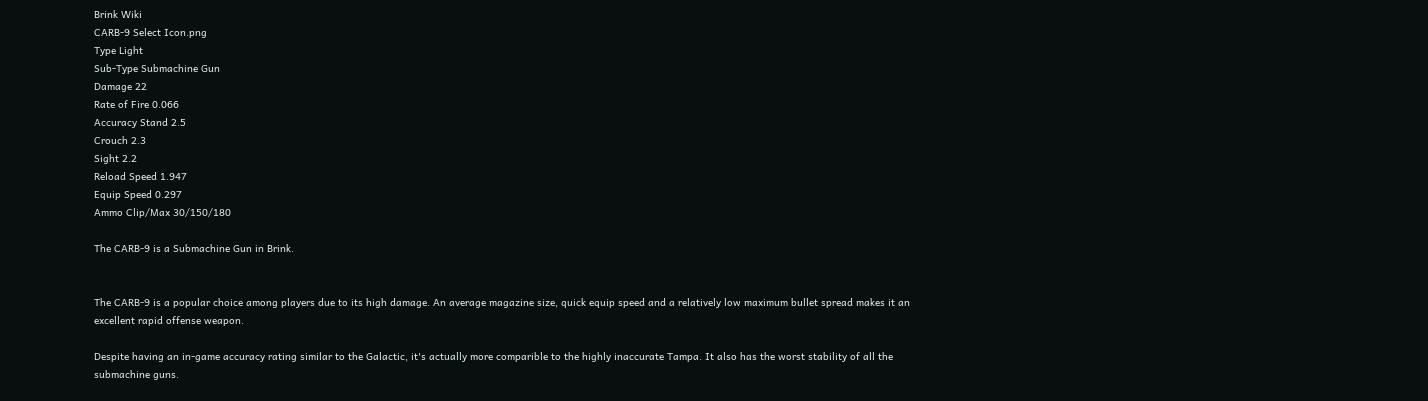Brink Wiki
CARB-9 Select Icon.png
Type Light
Sub-Type Submachine Gun
Damage 22
Rate of Fire 0.066
Accuracy Stand 2.5
Crouch 2.3
Sight 2.2
Reload Speed 1.947
Equip Speed 0.297
Ammo Clip/Max 30/150/180

The CARB-9 is a Submachine Gun in Brink.


The CARB-9 is a popular choice among players due to its high damage. An average magazine size, quick equip speed and a relatively low maximum bullet spread makes it an excellent rapid offense weapon.

Despite having an in-game accuracy rating similar to the Galactic, it's actually more comparible to the highly inaccurate Tampa. It also has the worst stability of all the submachine guns.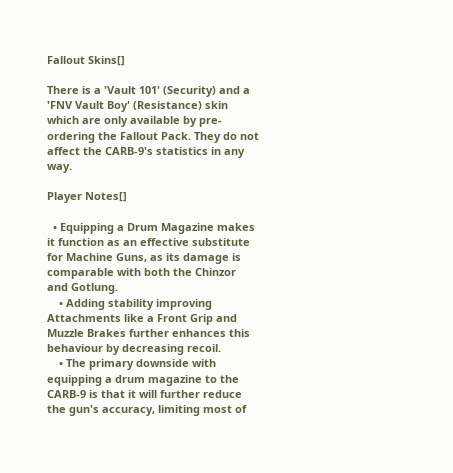Fallout Skins[]

There is a 'Vault 101' (Security) and a 'FNV Vault Boy' (Resistance) skin which are only available by pre-ordering the Fallout Pack. They do not affect the CARB-9's statistics in any way.

Player Notes[]

  • Equipping a Drum Magazine makes it function as an effective substitute for Machine Guns, as its damage is comparable with both the Chinzor and Gotlung.
    • Adding stability improving Attachments like a Front Grip and Muzzle Brakes further enhances this behaviour by decreasing recoil.
    • The primary downside with equipping a drum magazine to the CARB-9 is that it will further reduce the gun's accuracy, limiting most of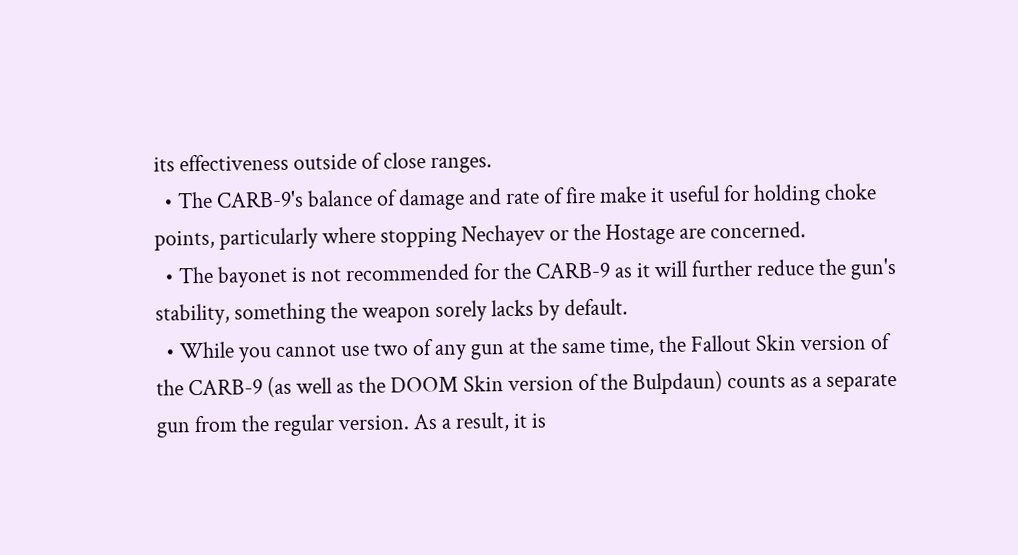its effectiveness outside of close ranges.
  • The CARB-9's balance of damage and rate of fire make it useful for holding choke points, particularly where stopping Nechayev or the Hostage are concerned.
  • The bayonet is not recommended for the CARB-9 as it will further reduce the gun's stability, something the weapon sorely lacks by default.
  • While you cannot use two of any gun at the same time, the Fallout Skin version of the CARB-9 (as well as the DOOM Skin version of the Bulpdaun) counts as a separate gun from the regular version. As a result, it is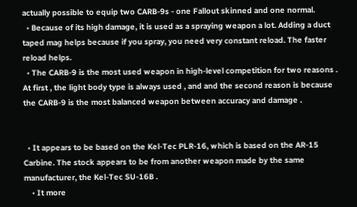actually possible to equip two CARB-9s - one Fallout skinned and one normal.
  • Because of its high damage, it is used as a spraying weapon a lot. Adding a duct taped mag helps because if you spray, you need very constant reload. The faster reload helps.
  • The CARB-9 is the most used weapon in high-level competition for two reasons . At first , the light body type is always used , and and the second reason is because the CARB-9 is the most balanced weapon between accuracy and damage .


  • It appears to be based on the Kel-Tec PLR-16, which is based on the AR-15 Carbine. The stock appears to be from another weapon made by the same manufacturer, the Kel-Tec SU-16B .
    • It more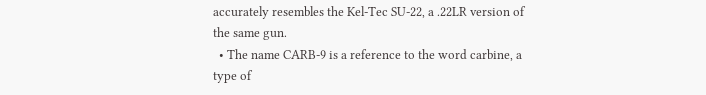accurately resembles the Kel-Tec SU-22, a .22LR version of the same gun.
  • The name CARB-9 is a reference to the word carbine, a type of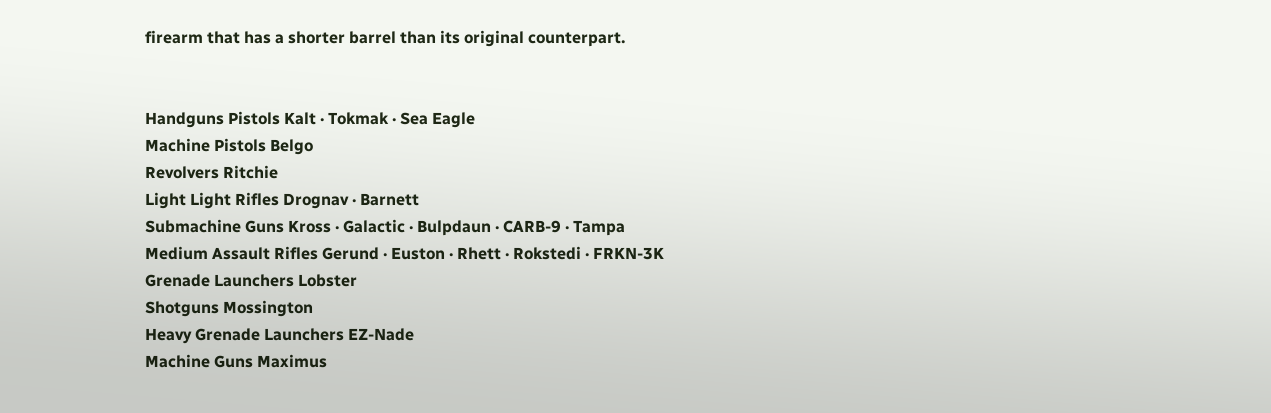firearm that has a shorter barrel than its original counterpart.


Handguns Pistols Kalt · Tokmak · Sea Eagle
Machine Pistols Belgo
Revolvers Ritchie
Light Light Rifles Drognav · Barnett
Submachine Guns Kross · Galactic · Bulpdaun · CARB-9 · Tampa
Medium Assault Rifles Gerund · Euston · Rhett · Rokstedi · FRKN-3K
Grenade Launchers Lobster
Shotguns Mossington
Heavy Grenade Launchers EZ-Nade
Machine Guns Maximus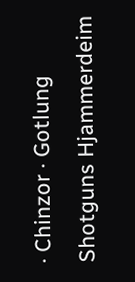· Chinzor · Gotlung
Shotguns Hjammerdeim